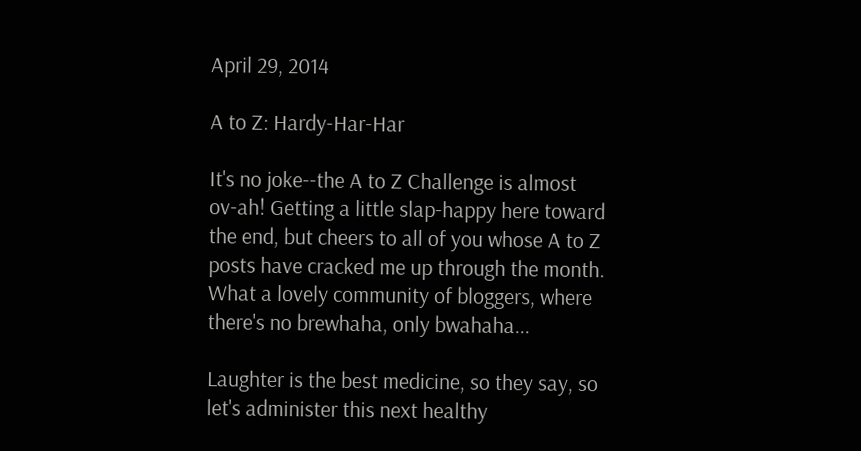April 29, 2014

A to Z: Hardy-Har-Har

It's no joke--the A to Z Challenge is almost ov-ah! Getting a little slap-happy here toward the end, but cheers to all of you whose A to Z posts have cracked me up through the month. What a lovely community of bloggers, where there's no brewhaha, only bwahaha...

Laughter is the best medicine, so they say, so let's administer this next healthy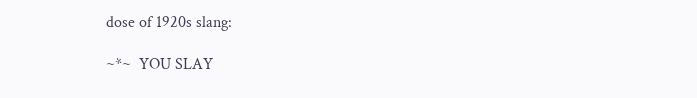dose of 1920s slang:

~*~  YOU SLAY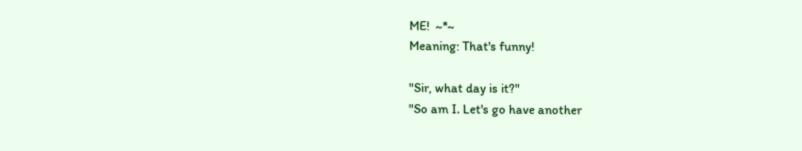ME!  ~*~
Meaning: That's funny!

"Sir, what day is it?"
"So am I. Let's go have another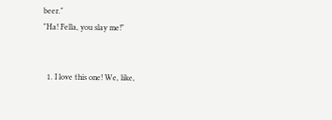beer."
"Ha! Fella, you slay me!"


  1. I love this one! We, like,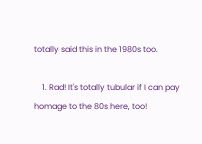totally said this in the 1980s too.

    1. Rad! It's totally tubular if I can pay homage to the 80s here, too!